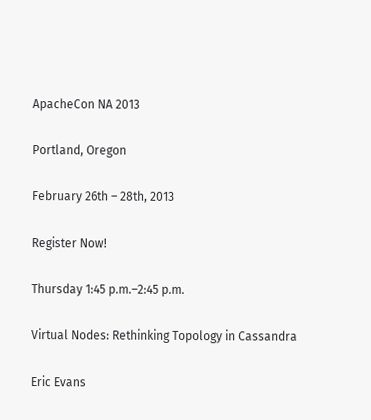ApacheCon NA 2013

Portland, Oregon

February 26th – 28th, 2013

Register Now!

Thursday 1:45 p.m.–2:45 p.m.

Virtual Nodes: Rethinking Topology in Cassandra

Eric Evans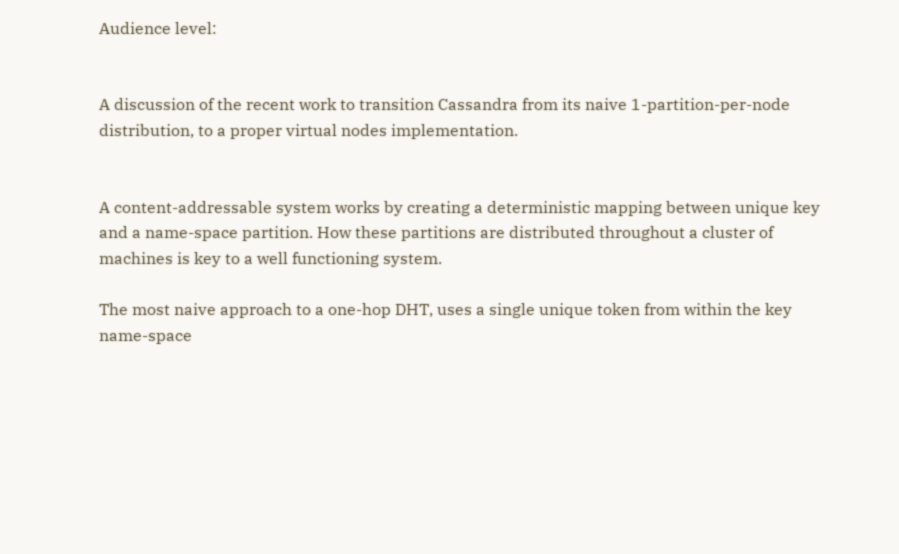Audience level:


A discussion of the recent work to transition Cassandra from its naive 1-partition-per-node distribution, to a proper virtual nodes implementation.


A content-addressable system works by creating a deterministic mapping between unique key and a name-space partition. How these partitions are distributed throughout a cluster of machines is key to a well functioning system.

The most naive approach to a one-hop DHT, uses a single unique token from within the key name-space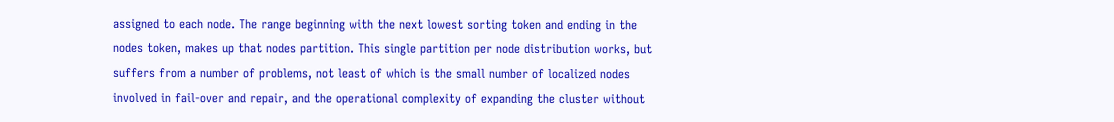assigned to each node. The range beginning with the next lowest sorting token and ending in the nodes token, makes up that nodes partition. This single partition per node distribution works, but suffers from a number of problems, not least of which is the small number of localized nodes involved in fail-over and repair, and the operational complexity of expanding the cluster without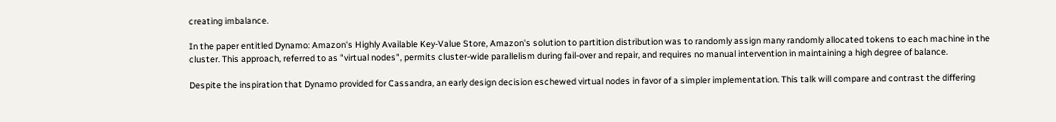creating imbalance.

In the paper entitled Dynamo: Amazon's Highly Available Key-Value Store, Amazon's solution to partition distribution was to randomly assign many randomly allocated tokens to each machine in the cluster. This approach, referred to as "virtual nodes", permits cluster-wide parallelism during fail-over and repair, and requires no manual intervention in maintaining a high degree of balance.

Despite the inspiration that Dynamo provided for Cassandra, an early design decision eschewed virtual nodes in favor of a simpler implementation. This talk will compare and contrast the differing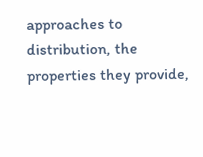approaches to distribution, the properties they provide,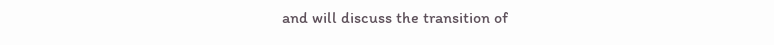and will discuss the transition of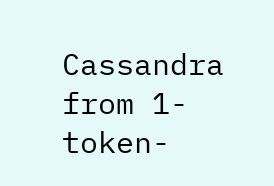Cassandra from 1-token-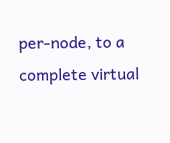per-node, to a complete virtual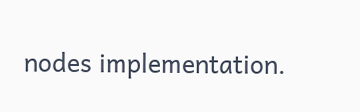nodes implementation.